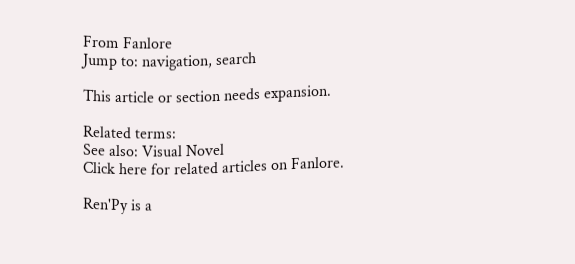From Fanlore
Jump to: navigation, search

This article or section needs expansion.

Related terms:
See also: Visual Novel
Click here for related articles on Fanlore.

Ren'Py is a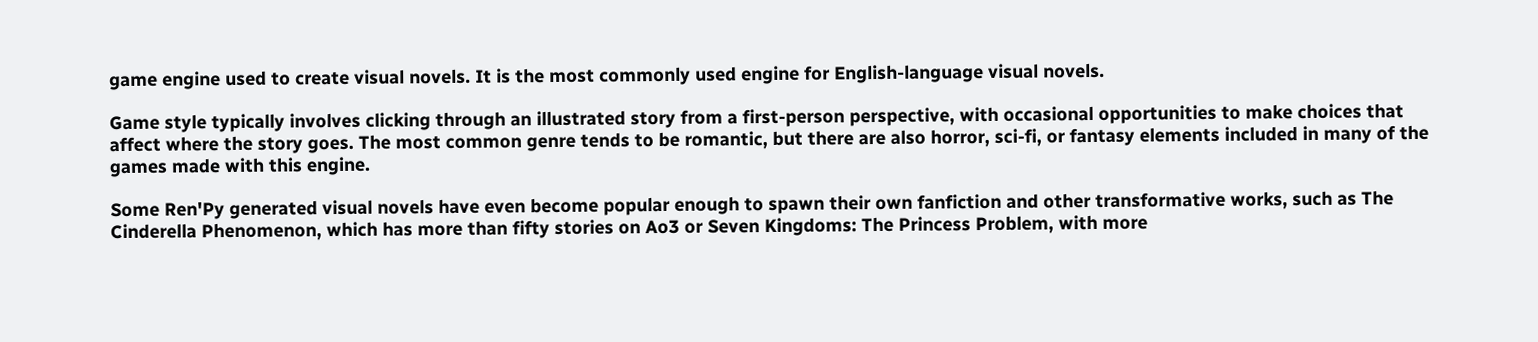game engine used to create visual novels. It is the most commonly used engine for English-language visual novels.

Game style typically involves clicking through an illustrated story from a first-person perspective, with occasional opportunities to make choices that affect where the story goes. The most common genre tends to be romantic, but there are also horror, sci-fi, or fantasy elements included in many of the games made with this engine.

Some Ren'Py generated visual novels have even become popular enough to spawn their own fanfiction and other transformative works, such as The Cinderella Phenomenon, which has more than fifty stories on Ao3 or Seven Kingdoms: The Princess Problem, with more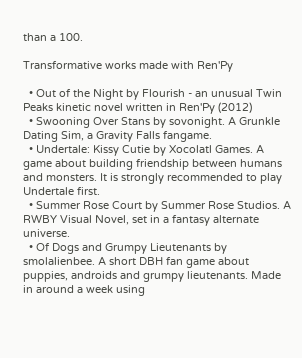than a 100.

Transformative works made with Ren'Py

  • Out of the Night by Flourish - an unusual Twin Peaks kinetic novel written in Ren'Py (2012)
  • Swooning Over Stans by sovonight. A Grunkle Dating Sim, a Gravity Falls fangame.
  • Undertale: Kissy Cutie by Xocolatl Games. A game about building friendship between humans and monsters. It is strongly recommended to play Undertale first.
  • Summer Rose Court by Summer Rose Studios. A RWBY Visual Novel, set in a fantasy alternate universe.
  • Of Dogs and Grumpy Lieutenants by smolalienbee. A short DBH fan game about puppies, androids and grumpy lieutenants. Made in around a week using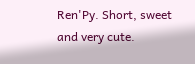Ren'Py. Short, sweet and very cute.